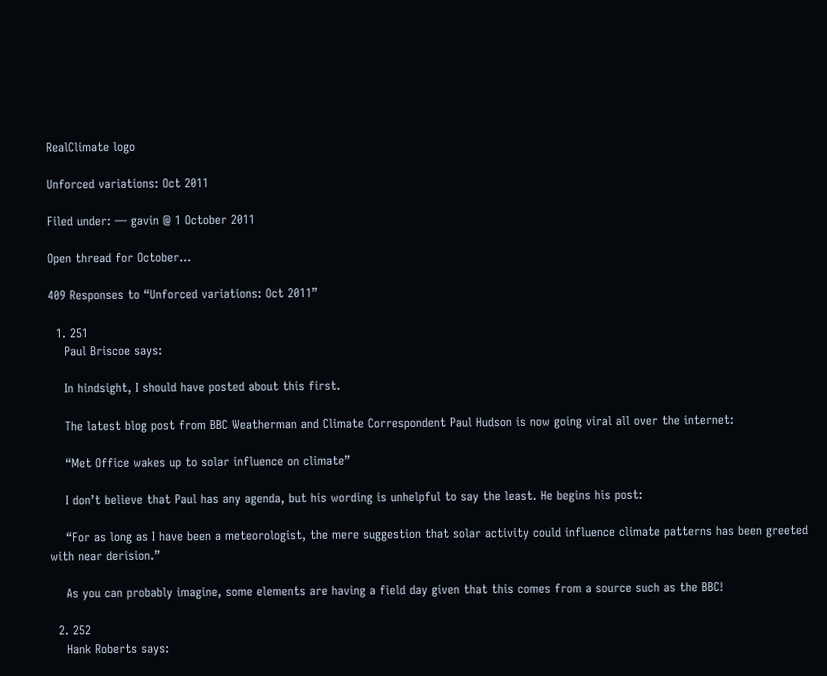RealClimate logo

Unforced variations: Oct 2011

Filed under: — gavin @ 1 October 2011

Open thread for October…

409 Responses to “Unforced variations: Oct 2011”

  1. 251
    Paul Briscoe says:

    In hindsight, I should have posted about this first.

    The latest blog post from BBC Weatherman and Climate Correspondent Paul Hudson is now going viral all over the internet:

    “Met Office wakes up to solar influence on climate”

    I don’t believe that Paul has any agenda, but his wording is unhelpful to say the least. He begins his post:

    “For as long as I have been a meteorologist, the mere suggestion that solar activity could influence climate patterns has been greeted with near derision.”

    As you can probably imagine, some elements are having a field day given that this comes from a source such as the BBC!

  2. 252
    Hank Roberts says: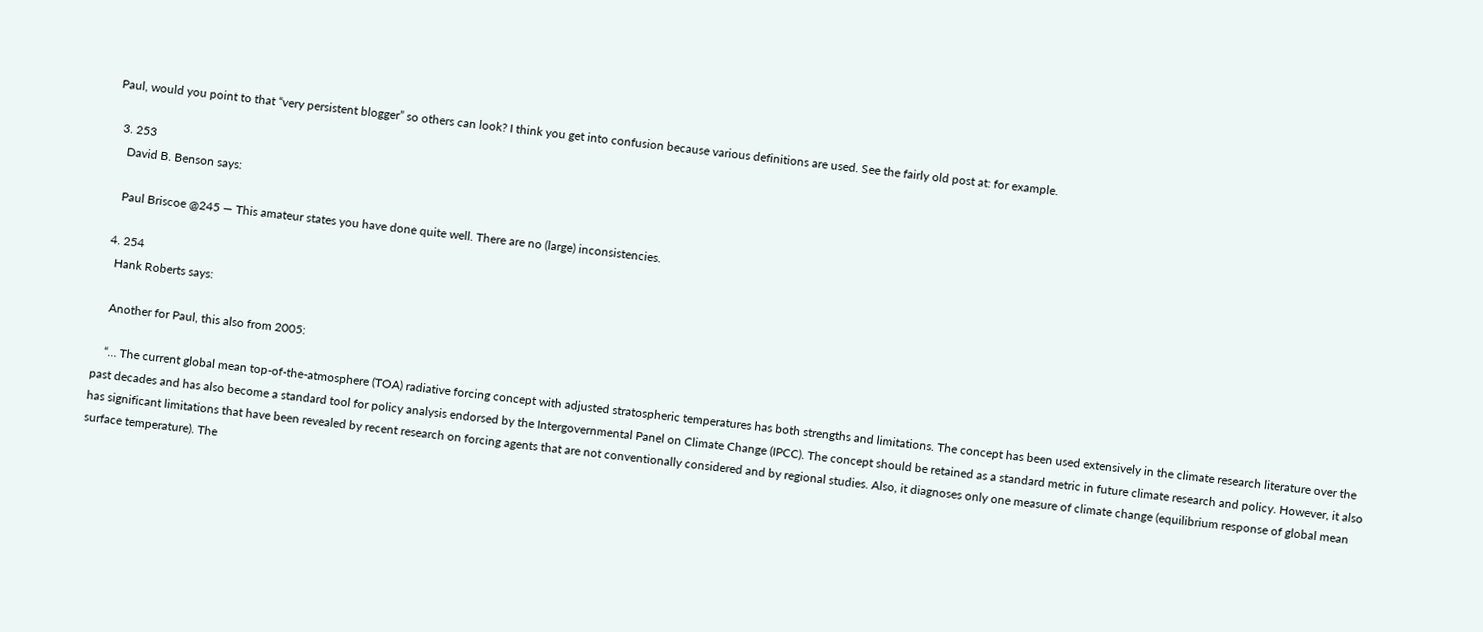Paul, would you point to that “very persistent blogger” so others can look? I think you get into confusion because various definitions are used. See the fairly old post at: for example.

  3. 253
    David B. Benson says:

    Paul Briscoe @245 — This amateur states you have done quite well. There are no (large) inconsistencies.

  4. 254
    Hank Roberts says:

    Another for Paul, this also from 2005:

    “… The current global mean top-of-the-atmosphere (TOA) radiative forcing concept with adjusted stratospheric temperatures has both strengths and limitations. The concept has been used extensively in the climate research literature over the past decades and has also become a standard tool for policy analysis endorsed by the Intergovernmental Panel on Climate Change (IPCC). The concept should be retained as a standard metric in future climate research and policy. However, it also has significant limitations that have been revealed by recent research on forcing agents that are not conventionally considered and by regional studies. Also, it diagnoses only one measure of climate change (equilibrium response of global mean surface temperature). The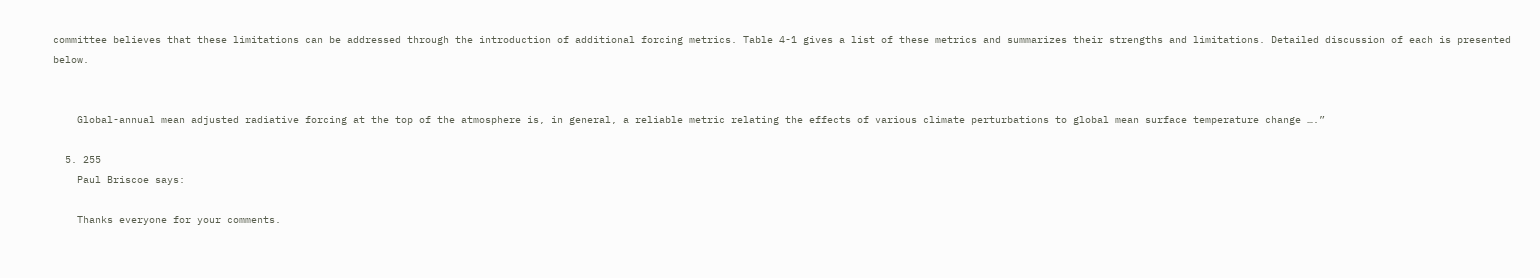committee believes that these limitations can be addressed through the introduction of additional forcing metrics. Table 4-1 gives a list of these metrics and summarizes their strengths and limitations. Detailed discussion of each is presented below.


    Global-annual mean adjusted radiative forcing at the top of the atmosphere is, in general, a reliable metric relating the effects of various climate perturbations to global mean surface temperature change ….”

  5. 255
    Paul Briscoe says:

    Thanks everyone for your comments.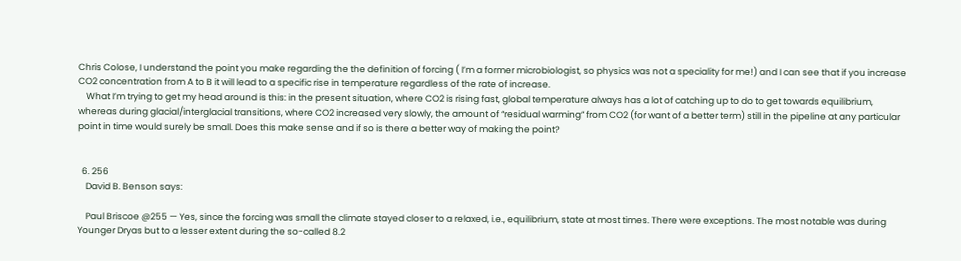Chris Colose, I understand the point you make regarding the the definition of forcing ( I’m a former microbiologist, so physics was not a speciality for me!) and I can see that if you increase CO2 concentration from A to B it will lead to a specific rise in temperature regardless of the rate of increase.
    What I’m trying to get my head around is this: in the present situation, where CO2 is rising fast, global temperature always has a lot of catching up to do to get towards equilibrium, whereas during glacial/interglacial transitions, where CO2 increased very slowly, the amount of “residual warming” from CO2 (for want of a better term) still in the pipeline at any particular point in time would surely be small. Does this make sense and if so is there a better way of making the point?


  6. 256
    David B. Benson says:

    Paul Briscoe @255 — Yes, since the forcing was small the climate stayed closer to a relaxed, i.e., equilibrium, state at most times. There were exceptions. The most notable was during Younger Dryas but to a lesser extent during the so-called 8.2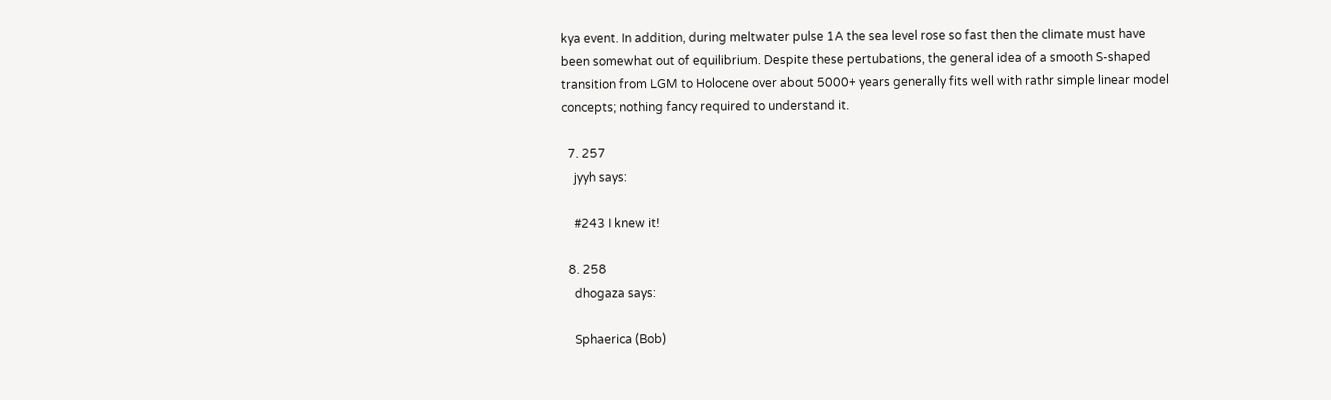kya event. In addition, during meltwater pulse 1A the sea level rose so fast then the climate must have been somewhat out of equilibrium. Despite these pertubations, the general idea of a smooth S-shaped transition from LGM to Holocene over about 5000+ years generally fits well with rathr simple linear model concepts; nothing fancy required to understand it.

  7. 257
    jyyh says:

    #243 I knew it!

  8. 258
    dhogaza says:

    Sphaerica (Bob)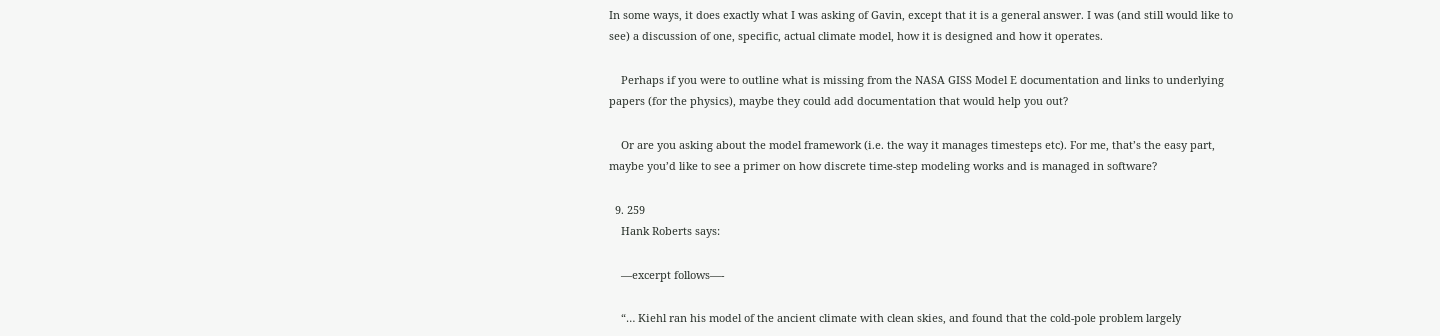In some ways, it does exactly what I was asking of Gavin, except that it is a general answer. I was (and still would like to see) a discussion of one, specific, actual climate model, how it is designed and how it operates.

    Perhaps if you were to outline what is missing from the NASA GISS Model E documentation and links to underlying papers (for the physics), maybe they could add documentation that would help you out?

    Or are you asking about the model framework (i.e. the way it manages timesteps etc). For me, that’s the easy part, maybe you’d like to see a primer on how discrete time-step modeling works and is managed in software?

  9. 259
    Hank Roberts says:

    —excerpt follows—-

    “… Kiehl ran his model of the ancient climate with clean skies, and found that the cold-pole problem largely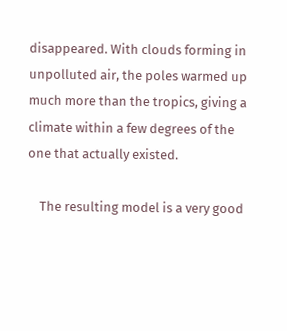disappeared. With clouds forming in unpolluted air, the poles warmed up much more than the tropics, giving a climate within a few degrees of the one that actually existed.

    The resulting model is a very good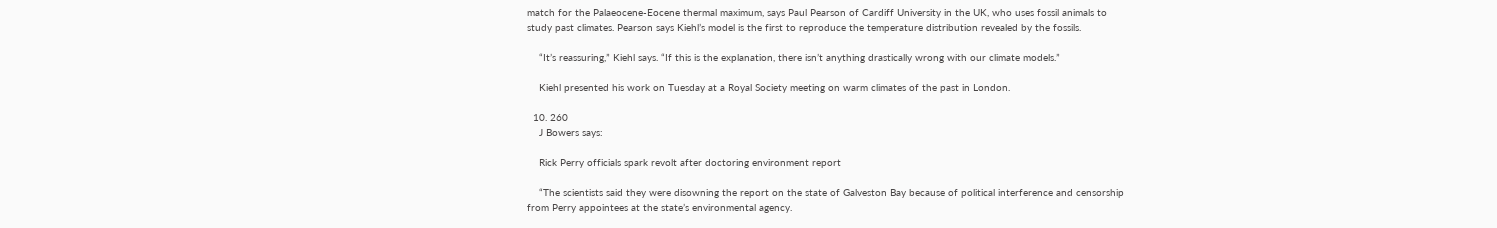match for the Palaeocene-Eocene thermal maximum, says Paul Pearson of Cardiff University in the UK, who uses fossil animals to study past climates. Pearson says Kiehl’s model is the first to reproduce the temperature distribution revealed by the fossils.

    “It’s reassuring,” Kiehl says. “If this is the explanation, there isn’t anything drastically wrong with our climate models.”

    Kiehl presented his work on Tuesday at a Royal Society meeting on warm climates of the past in London.

  10. 260
    J Bowers says:

    Rick Perry officials spark revolt after doctoring environment report

    “The scientists said they were disowning the report on the state of Galveston Bay because of political interference and censorship from Perry appointees at the state’s environmental agency.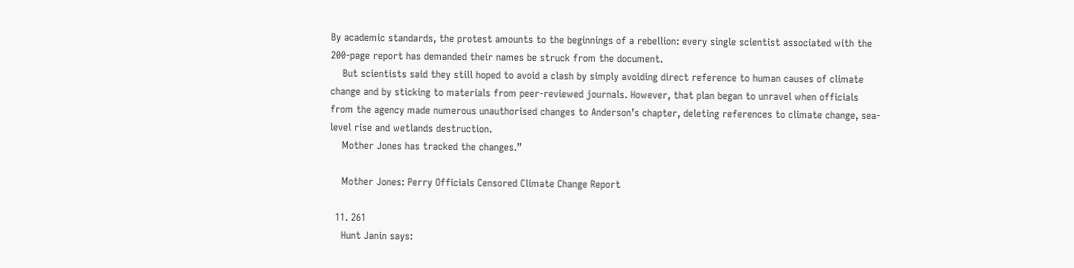By academic standards, the protest amounts to the beginnings of a rebellion: every single scientist associated with the 200-page report has demanded their names be struck from the document.
    But scientists said they still hoped to avoid a clash by simply avoiding direct reference to human causes of climate change and by sticking to materials from peer-reviewed journals. However, that plan began to unravel when officials from the agency made numerous unauthorised changes to Anderson’s chapter, deleting references to climate change, sea-level rise and wetlands destruction.
    Mother Jones has tracked the changes.”

    Mother Jones: Perry Officials Censored Climate Change Report

  11. 261
    Hunt Janin says: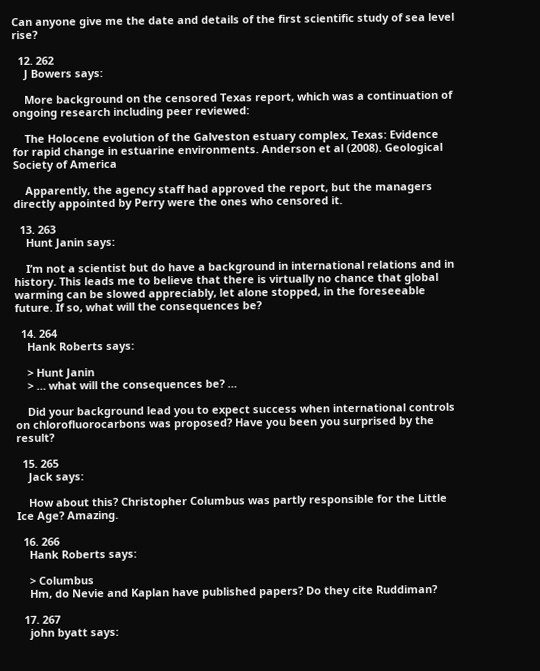Can anyone give me the date and details of the first scientific study of sea level rise?

  12. 262
    J Bowers says:

    More background on the censored Texas report, which was a continuation of ongoing research including peer reviewed:

    The Holocene evolution of the Galveston estuary complex, Texas: Evidence for rapid change in estuarine environments. Anderson et al (2008). Geological Society of America

    Apparently, the agency staff had approved the report, but the managers directly appointed by Perry were the ones who censored it.

  13. 263
    Hunt Janin says:

    I’m not a scientist but do have a background in international relations and in history. This leads me to believe that there is virtually no chance that global warming can be slowed appreciably, let alone stopped, in the foreseeable future. If so, what will the consequences be?

  14. 264
    Hank Roberts says:

    > Hunt Janin
    > … what will the consequences be? …

    Did your background lead you to expect success when international controls on chlorofluorocarbons was proposed? Have you been you surprised by the result?

  15. 265
    Jack says:

    How about this? Christopher Columbus was partly responsible for the Little Ice Age? Amazing.

  16. 266
    Hank Roberts says:

    > Columbus
    Hm, do Nevie and Kaplan have published papers? Do they cite Ruddiman?

  17. 267
    john byatt says: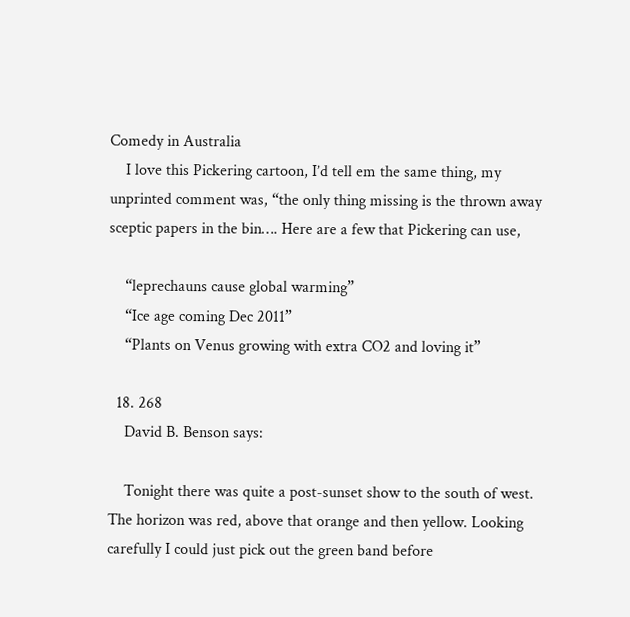Comedy in Australia
    I love this Pickering cartoon, I’d tell em the same thing, my unprinted comment was, “the only thing missing is the thrown away sceptic papers in the bin…. Here are a few that Pickering can use,

    “leprechauns cause global warming”
    “Ice age coming Dec 2011”
    “Plants on Venus growing with extra CO2 and loving it”

  18. 268
    David B. Benson says:

    Tonight there was quite a post-sunset show to the south of west. The horizon was red, above that orange and then yellow. Looking carefully I could just pick out the green band before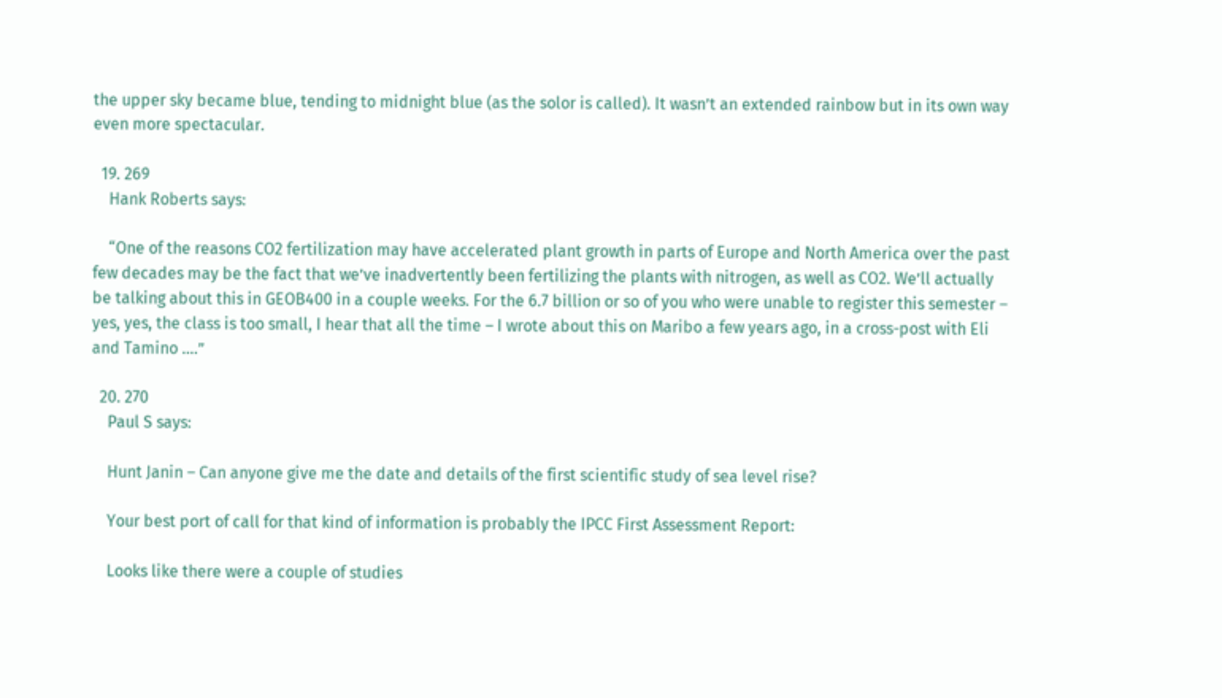the upper sky became blue, tending to midnight blue (as the solor is called). It wasn’t an extended rainbow but in its own way even more spectacular.

  19. 269
    Hank Roberts says:

    “One of the reasons CO2 fertilization may have accelerated plant growth in parts of Europe and North America over the past few decades may be the fact that we’ve inadvertently been fertilizing the plants with nitrogen, as well as CO2. We’ll actually be talking about this in GEOB400 in a couple weeks. For the 6.7 billion or so of you who were unable to register this semester – yes, yes, the class is too small, I hear that all the time – I wrote about this on Maribo a few years ago, in a cross-post with Eli and Tamino ….”

  20. 270
    Paul S says:

    Hunt Janin – Can anyone give me the date and details of the first scientific study of sea level rise?

    Your best port of call for that kind of information is probably the IPCC First Assessment Report:

    Looks like there were a couple of studies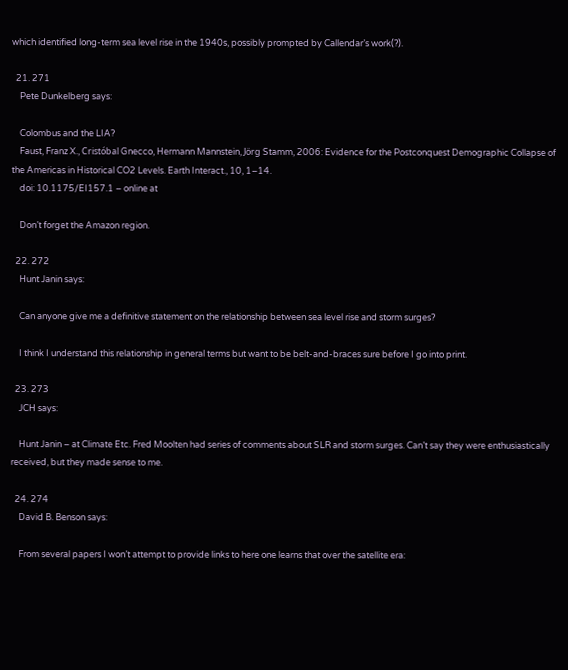which identified long-term sea level rise in the 1940s, possibly prompted by Callendar’s work(?).

  21. 271
    Pete Dunkelberg says:

    Colombus and the LIA?
    Faust, Franz X., Cristóbal Gnecco, Hermann Mannstein, Jörg Stamm, 2006: Evidence for the Postconquest Demographic Collapse of the Americas in Historical CO2 Levels. Earth Interact., 10, 1–14.
    doi: 10.1175/EI157.1 – online at

    Don’t forget the Amazon region.

  22. 272
    Hunt Janin says:

    Can anyone give me a definitive statement on the relationship between sea level rise and storm surges?

    I think I understand this relationship in general terms but want to be belt-and-braces sure before I go into print.

  23. 273
    JCH says:

    Hunt Janin – at Climate Etc. Fred Moolten had series of comments about SLR and storm surges. Can’t say they were enthusiastically received, but they made sense to me.

  24. 274
    David B. Benson says:

    From several papers I won’t attempt to provide links to here one learns that over the satellite era: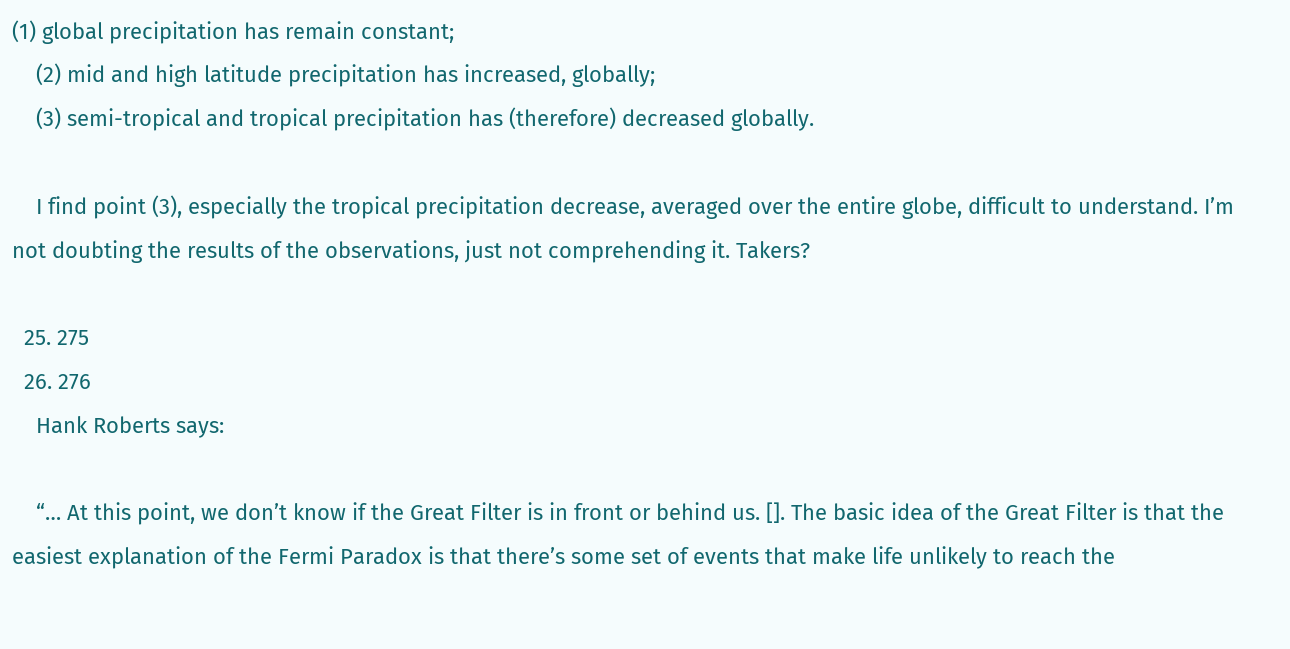(1) global precipitation has remain constant;
    (2) mid and high latitude precipitation has increased, globally;
    (3) semi-tropical and tropical precipitation has (therefore) decreased globally.

    I find point (3), especially the tropical precipitation decrease, averaged over the entire globe, difficult to understand. I’m not doubting the results of the observations, just not comprehending it. Takers?

  25. 275
  26. 276
    Hank Roberts says:

    “… At this point, we don’t know if the Great Filter is in front or behind us. []. The basic idea of the Great Filter is that the easiest explanation of the Fermi Paradox is that there’s some set of events that make life unlikely to reach the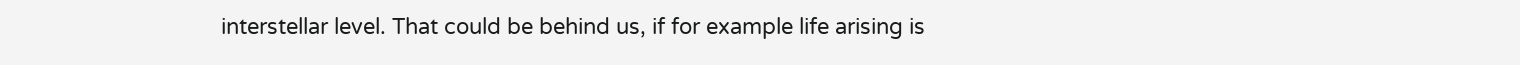interstellar level. That could be behind us, if for example life arising is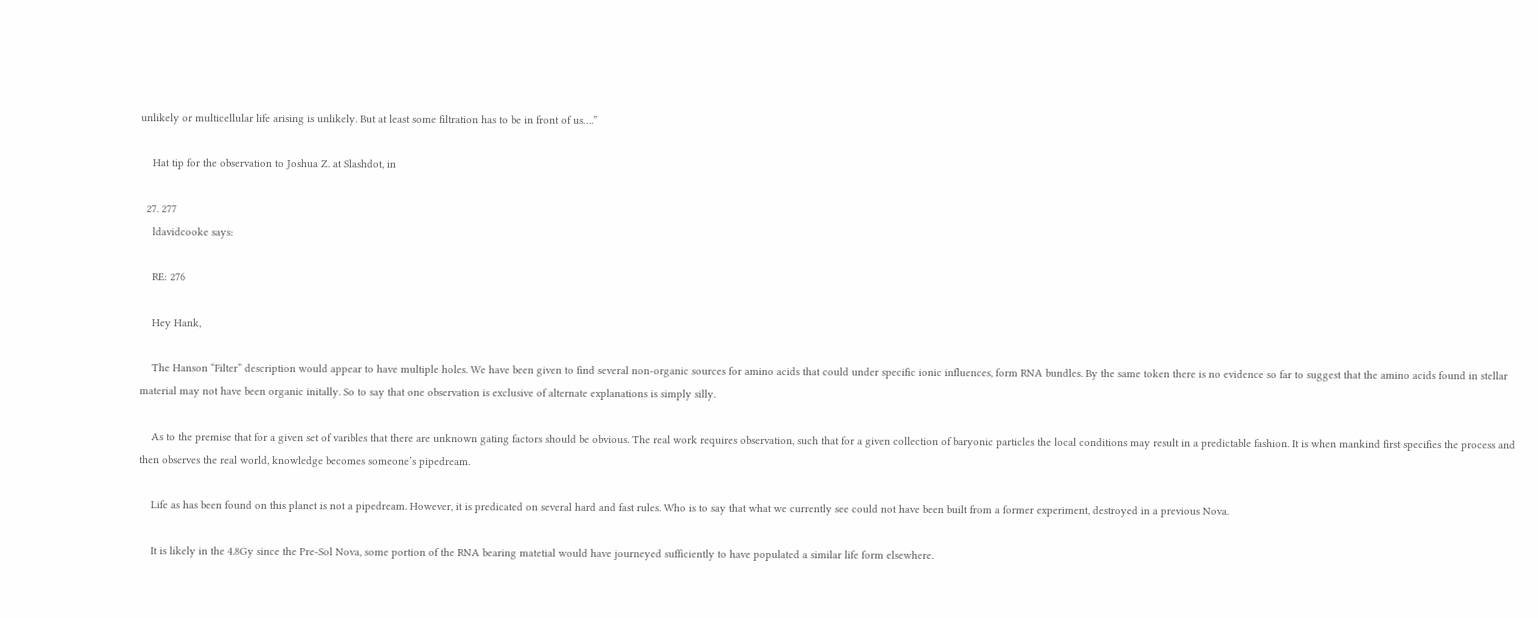unlikely or multicellular life arising is unlikely. But at least some filtration has to be in front of us….”

    Hat tip for the observation to Joshua Z. at Slashdot, in

  27. 277
    ldavidcooke says:

    RE: 276

    Hey Hank,

    The Hanson “Filter” description would appear to have multiple holes. We have been given to find several non-organic sources for amino acids that could under specific ionic influences, form RNA bundles. By the same token there is no evidence so far to suggest that the amino acids found in stellar material may not have been organic initally. So to say that one observation is exclusive of alternate explanations is simply silly.

    As to the premise that for a given set of varibles that there are unknown gating factors should be obvious. The real work requires observation, such that for a given collection of baryonic particles the local conditions may result in a predictable fashion. It is when mankind first specifies the process and then observes the real world, knowledge becomes someone’s pipedream.

    Life as has been found on this planet is not a pipedream. However, it is predicated on several hard and fast rules. Who is to say that what we currently see could not have been built from a former experiment, destroyed in a previous Nova.

    It is likely in the 4.8Gy since the Pre-Sol Nova, some portion of the RNA bearing matetial would have journeyed sufficiently to have populated a similar life form elsewhere.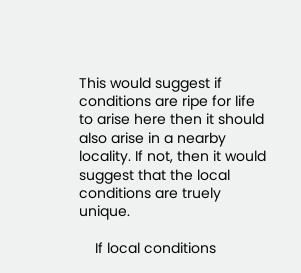This would suggest if conditions are ripe for life to arise here then it should also arise in a nearby locality. If not, then it would suggest that the local conditions are truely unique.

    If local conditions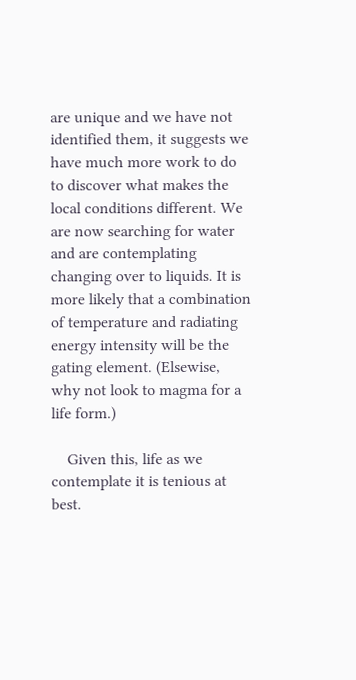are unique and we have not identified them, it suggests we have much more work to do to discover what makes the local conditions different. We are now searching for water and are contemplating changing over to liquids. It is more likely that a combination of temperature and radiating energy intensity will be the gating element. (Elsewise, why not look to magma for a life form.)

    Given this, life as we contemplate it is tenious at best.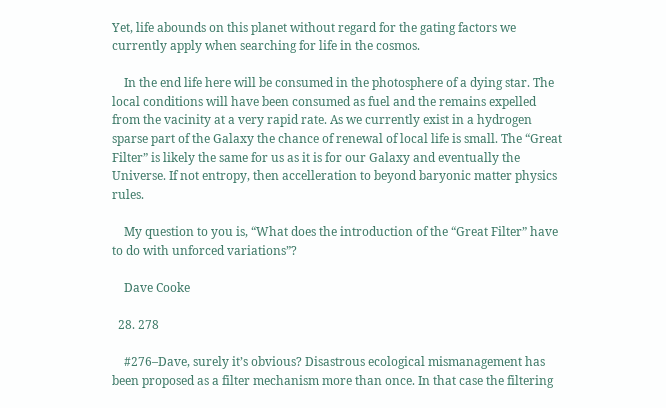Yet, life abounds on this planet without regard for the gating factors we currently apply when searching for life in the cosmos.

    In the end life here will be consumed in the photosphere of a dying star. The local conditions will have been consumed as fuel and the remains expelled from the vacinity at a very rapid rate. As we currently exist in a hydrogen sparse part of the Galaxy the chance of renewal of local life is small. The “Great Filter” is likely the same for us as it is for our Galaxy and eventually the Universe. If not entropy, then accelleration to beyond baryonic matter physics rules.

    My question to you is, “What does the introduction of the “Great Filter” have to do with unforced variations”?

    Dave Cooke

  28. 278

    #276–Dave, surely it’s obvious? Disastrous ecological mismanagement has been proposed as a filter mechanism more than once. In that case the filtering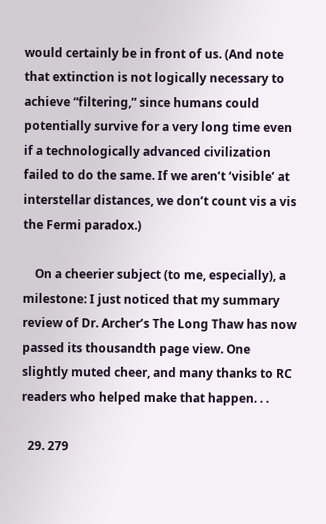would certainly be in front of us. (And note that extinction is not logically necessary to achieve “filtering,” since humans could potentially survive for a very long time even if a technologically advanced civilization failed to do the same. If we aren’t ‘visible’ at interstellar distances, we don’t count vis a vis the Fermi paradox.)

    On a cheerier subject (to me, especially), a milestone: I just noticed that my summary review of Dr. Archer’s The Long Thaw has now passed its thousandth page view. One slightly muted cheer, and many thanks to RC readers who helped make that happen. . .

  29. 279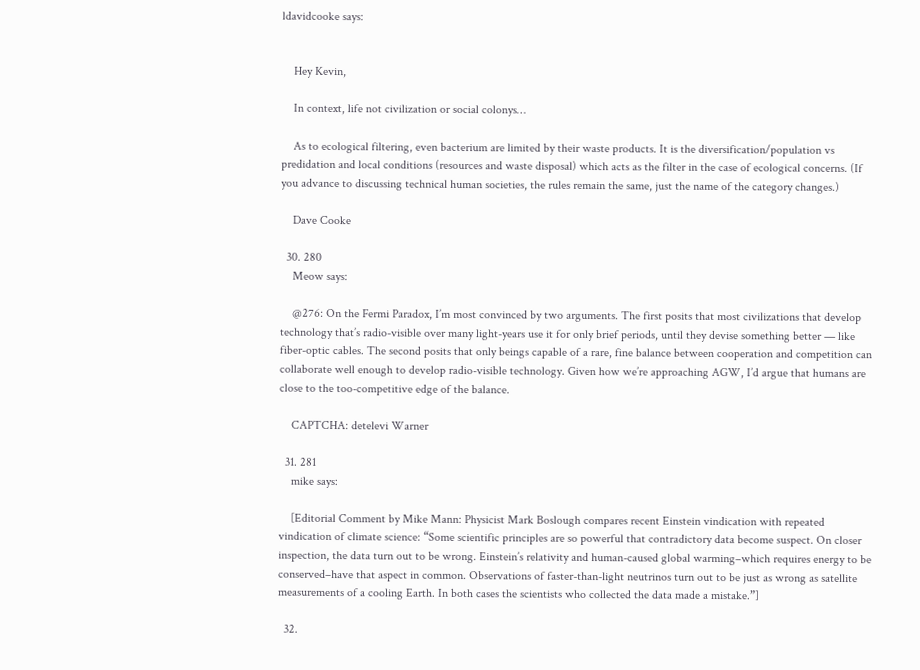ldavidcooke says:


    Hey Kevin,

    In context, life not civilization or social colonys…

    As to ecological filtering, even bacterium are limited by their waste products. It is the diversification/population vs predidation and local conditions (resources and waste disposal) which acts as the filter in the case of ecological concerns. (If you advance to discussing technical human societies, the rules remain the same, just the name of the category changes.)

    Dave Cooke

  30. 280
    Meow says:

    @276: On the Fermi Paradox, I’m most convinced by two arguments. The first posits that most civilizations that develop technology that’s radio-visible over many light-years use it for only brief periods, until they devise something better — like fiber-optic cables. The second posits that only beings capable of a rare, fine balance between cooperation and competition can collaborate well enough to develop radio-visible technology. Given how we’re approaching AGW, I’d argue that humans are close to the too-competitive edge of the balance.

    CAPTCHA: detelevi Warner

  31. 281
    mike says:

    [Editorial Comment by Mike Mann: Physicist Mark Boslough compares recent Einstein vindication with repeated vindication of climate science: “Some scientific principles are so powerful that contradictory data become suspect. On closer inspection, the data turn out to be wrong. Einstein’s relativity and human-caused global warming–which requires energy to be conserved–have that aspect in common. Observations of faster-than-light neutrinos turn out to be just as wrong as satellite measurements of a cooling Earth. In both cases the scientists who collected the data made a mistake.”]

  32.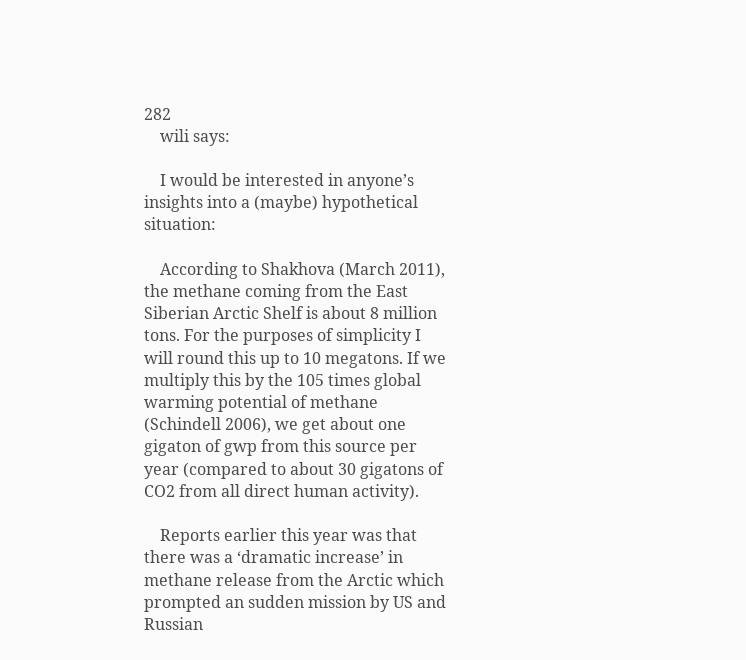282
    wili says:

    I would be interested in anyone’s insights into a (maybe) hypothetical situation:

    According to Shakhova (March 2011), the methane coming from the East Siberian Arctic Shelf is about 8 million tons. For the purposes of simplicity I will round this up to 10 megatons. If we multiply this by the 105 times global warming potential of methane (Schindell 2006), we get about one gigaton of gwp from this source per year (compared to about 30 gigatons of CO2 from all direct human activity).

    Reports earlier this year was that there was a ‘dramatic increase’ in methane release from the Arctic which prompted an sudden mission by US and Russian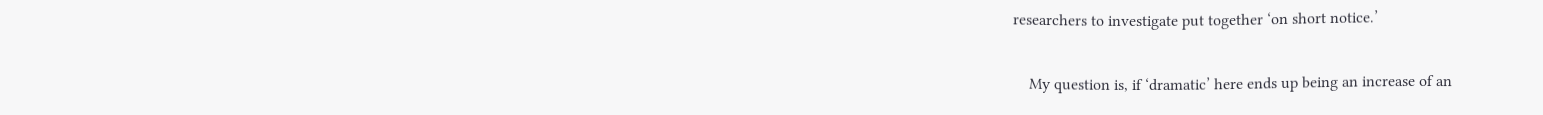researchers to investigate put together ‘on short notice.’

    My question is, if ‘dramatic’ here ends up being an increase of an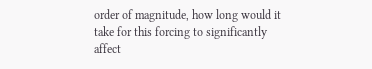order of magnitude, how long would it take for this forcing to significantly affect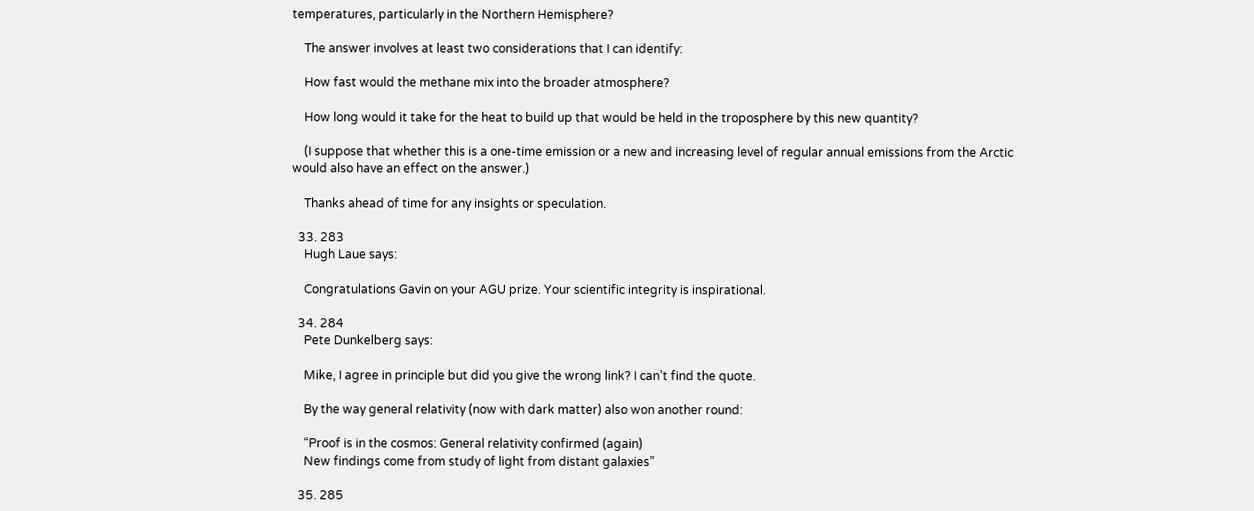temperatures, particularly in the Northern Hemisphere?

    The answer involves at least two considerations that I can identify:

    How fast would the methane mix into the broader atmosphere?

    How long would it take for the heat to build up that would be held in the troposphere by this new quantity?

    (I suppose that whether this is a one-time emission or a new and increasing level of regular annual emissions from the Arctic would also have an effect on the answer.)

    Thanks ahead of time for any insights or speculation.

  33. 283
    Hugh Laue says:

    Congratulations Gavin on your AGU prize. Your scientific integrity is inspirational.

  34. 284
    Pete Dunkelberg says:

    Mike, I agree in principle but did you give the wrong link? I can’t find the quote.

    By the way general relativity (now with dark matter) also won another round:

    “Proof is in the cosmos: General relativity confirmed (again)
    New findings come from study of light from distant galaxies”

  35. 285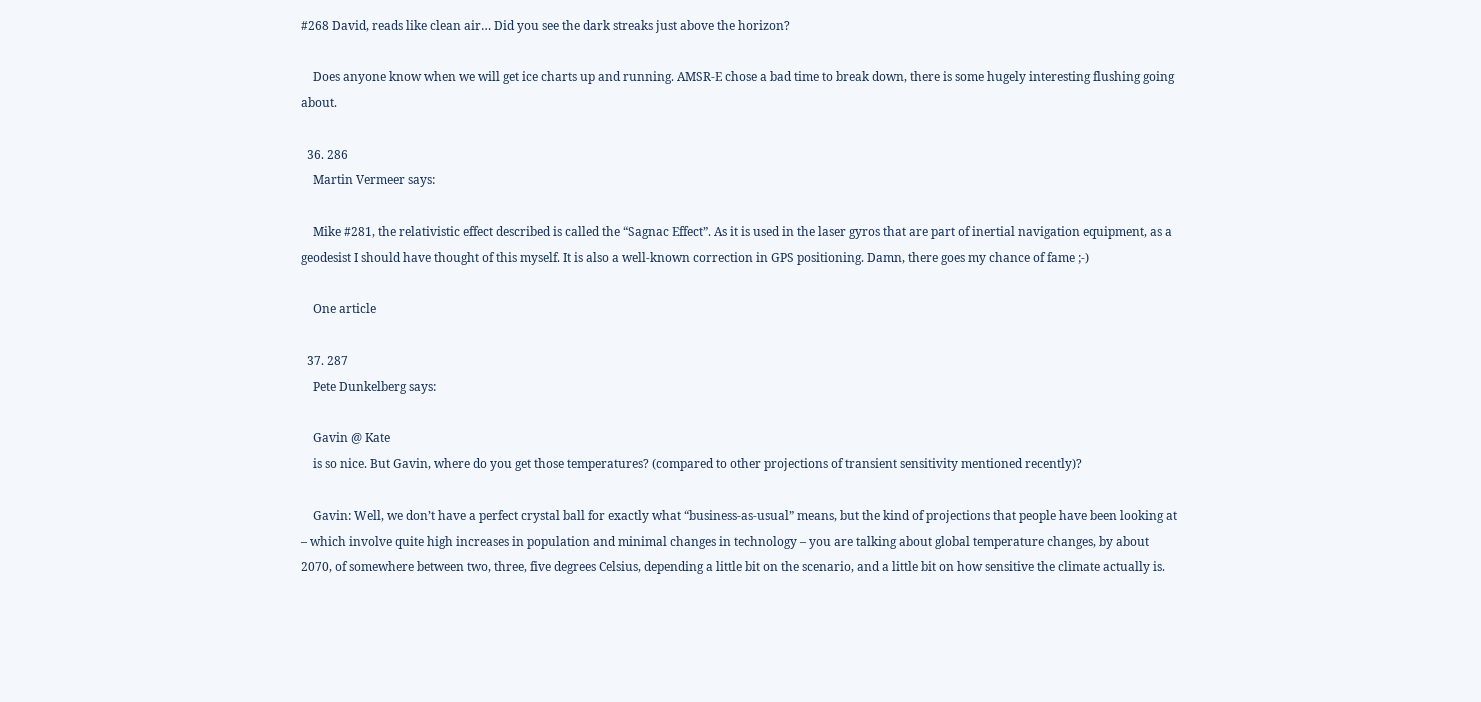#268 David, reads like clean air… Did you see the dark streaks just above the horizon?

    Does anyone know when we will get ice charts up and running. AMSR-E chose a bad time to break down, there is some hugely interesting flushing going about.

  36. 286
    Martin Vermeer says:

    Mike #281, the relativistic effect described is called the “Sagnac Effect”. As it is used in the laser gyros that are part of inertial navigation equipment, as a geodesist I should have thought of this myself. It is also a well-known correction in GPS positioning. Damn, there goes my chance of fame ;-)

    One article

  37. 287
    Pete Dunkelberg says:

    Gavin @ Kate
    is so nice. But Gavin, where do you get those temperatures? (compared to other projections of transient sensitivity mentioned recently)?

    Gavin: Well, we don’t have a perfect crystal ball for exactly what “business-as-usual” means, but the kind of projections that people have been looking at – which involve quite high increases in population and minimal changes in technology – you are talking about global temperature changes, by about 2070, of somewhere between two, three, five degrees Celsius, depending a little bit on the scenario, and a little bit on how sensitive the climate actually is.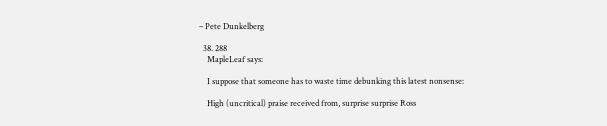– Pete Dunkelberg

  38. 288
    MapleLeaf says:

    I suppose that someone has to waste time debunking this latest nonsense:

    High (uncritical) praise received from, surprise surprise Ross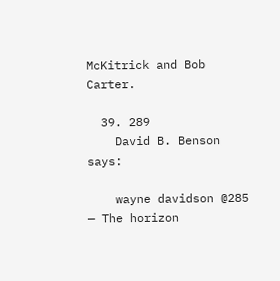McKitrick and Bob Carter.

  39. 289
    David B. Benson says:

    wayne davidson @285 — The horizon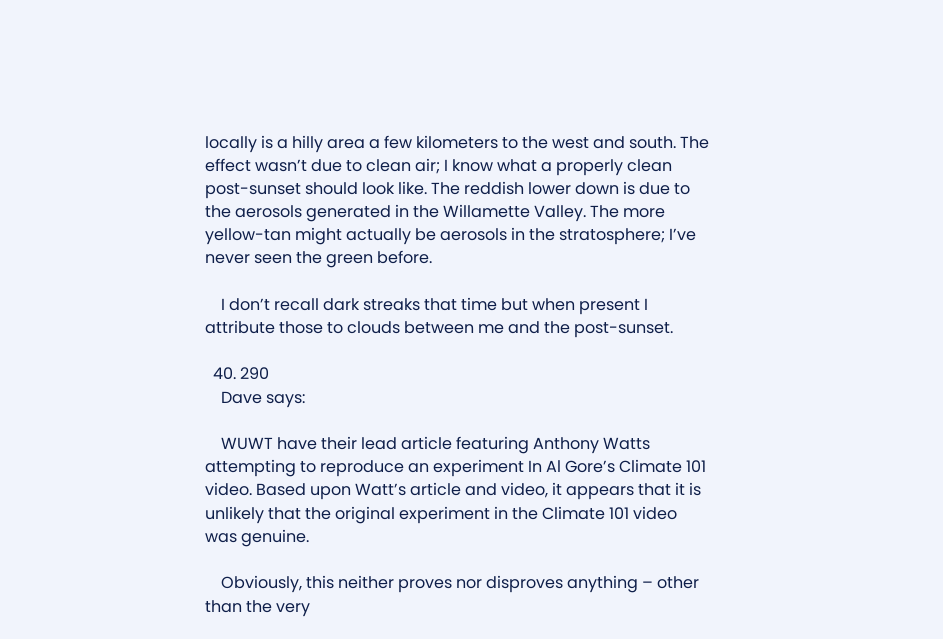locally is a hilly area a few kilometers to the west and south. The effect wasn’t due to clean air; I know what a properly clean post-sunset should look like. The reddish lower down is due to the aerosols generated in the Willamette Valley. The more yellow-tan might actually be aerosols in the stratosphere; I’ve never seen the green before.

    I don’t recall dark streaks that time but when present I attribute those to clouds between me and the post-sunset.

  40. 290
    Dave says:

    WUWT have their lead article featuring Anthony Watts attempting to reproduce an experiment In Al Gore’s Climate 101 video. Based upon Watt’s article and video, it appears that it is unlikely that the original experiment in the Climate 101 video was genuine.

    Obviously, this neither proves nor disproves anything – other than the very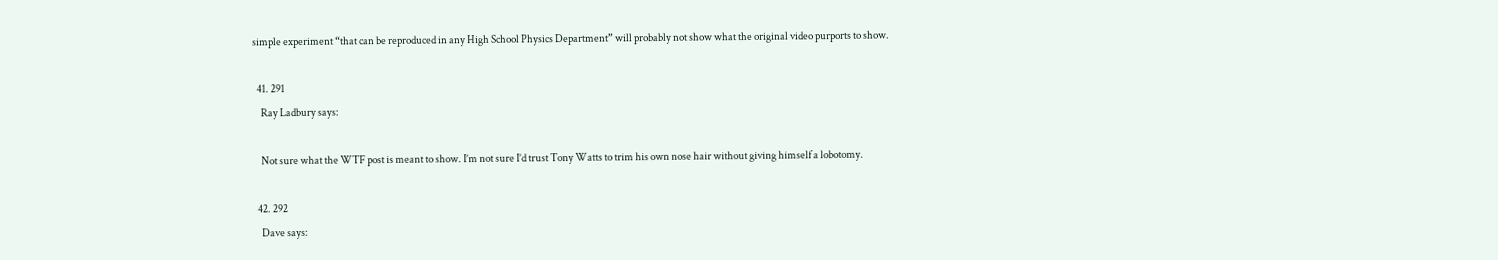simple experiment “that can be reproduced in any High School Physics Department” will probably not show what the original video purports to show.

  41. 291
    Ray Ladbury says:

    Not sure what the WTF post is meant to show. I’m not sure I’d trust Tony Watts to trim his own nose hair without giving himself a lobotomy.

  42. 292
    Dave says: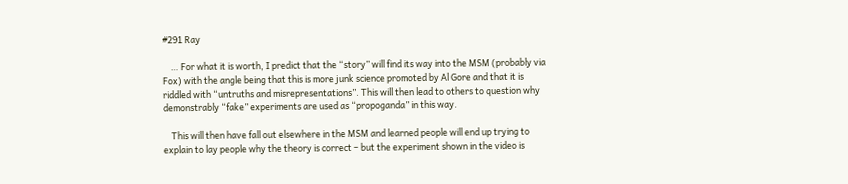#291 Ray

    … For what it is worth, I predict that the “story” will find its way into the MSM (probably via Fox) with the angle being that this is more junk science promoted by Al Gore and that it is riddled with “untruths and misrepresentations”. This will then lead to others to question why demonstrably “fake” experiments are used as “propoganda” in this way.

    This will then have fall out elsewhere in the MSM and learned people will end up trying to explain to lay people why the theory is correct – but the experiment shown in the video is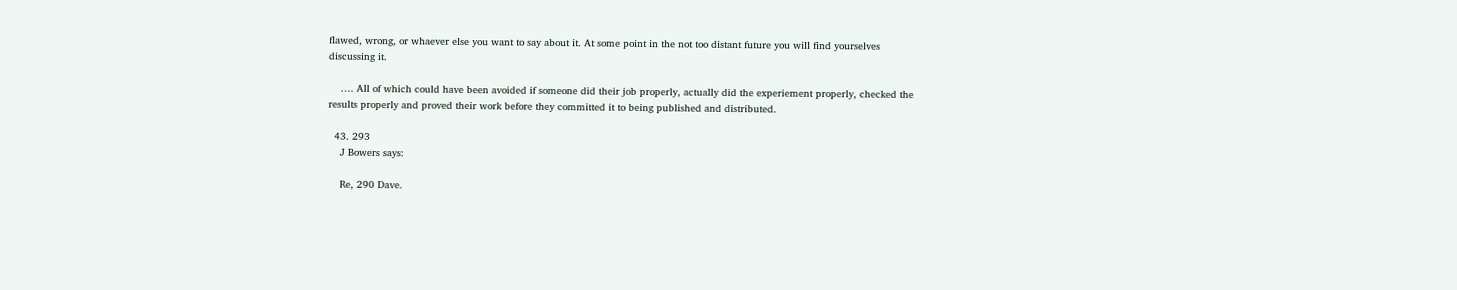flawed, wrong, or whaever else you want to say about it. At some point in the not too distant future you will find yourselves discussing it.

    …. All of which could have been avoided if someone did their job properly, actually did the experiement properly, checked the results properly and proved their work before they committed it to being published and distributed.

  43. 293
    J Bowers says:

    Re, 290 Dave.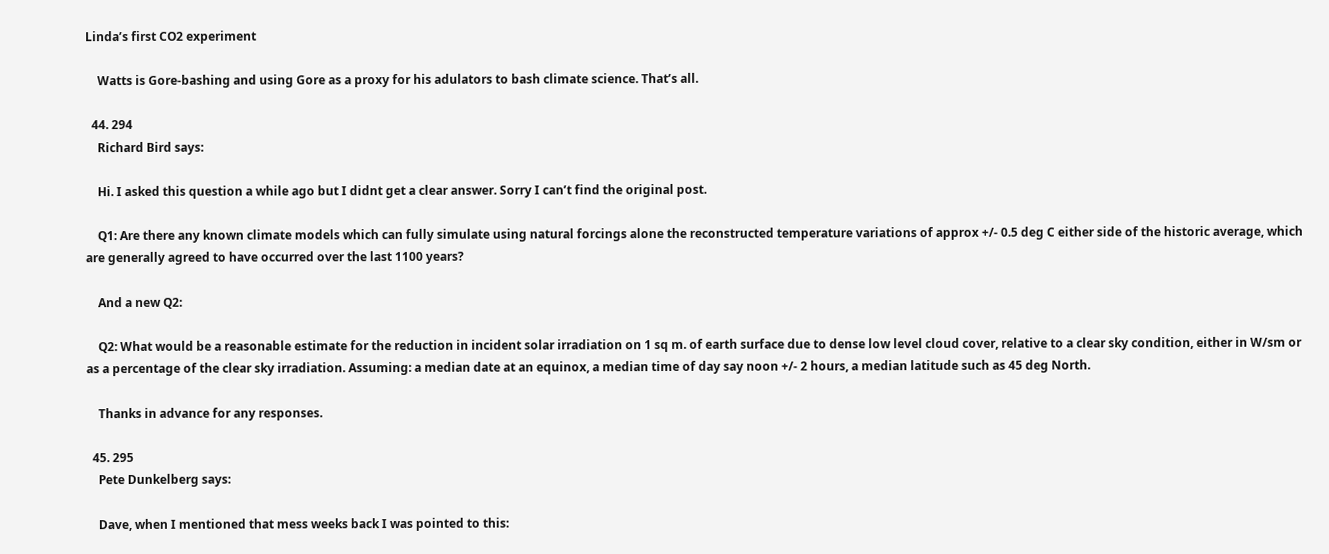Linda’s first CO2 experiment

    Watts is Gore-bashing and using Gore as a proxy for his adulators to bash climate science. That’s all.

  44. 294
    Richard Bird says:

    Hi. I asked this question a while ago but I didnt get a clear answer. Sorry I can’t find the original post.

    Q1: Are there any known climate models which can fully simulate using natural forcings alone the reconstructed temperature variations of approx +/- 0.5 deg C either side of the historic average, which are generally agreed to have occurred over the last 1100 years?

    And a new Q2:

    Q2: What would be a reasonable estimate for the reduction in incident solar irradiation on 1 sq m. of earth surface due to dense low level cloud cover, relative to a clear sky condition, either in W/sm or as a percentage of the clear sky irradiation. Assuming: a median date at an equinox, a median time of day say noon +/- 2 hours, a median latitude such as 45 deg North.

    Thanks in advance for any responses.

  45. 295
    Pete Dunkelberg says:

    Dave, when I mentioned that mess weeks back I was pointed to this: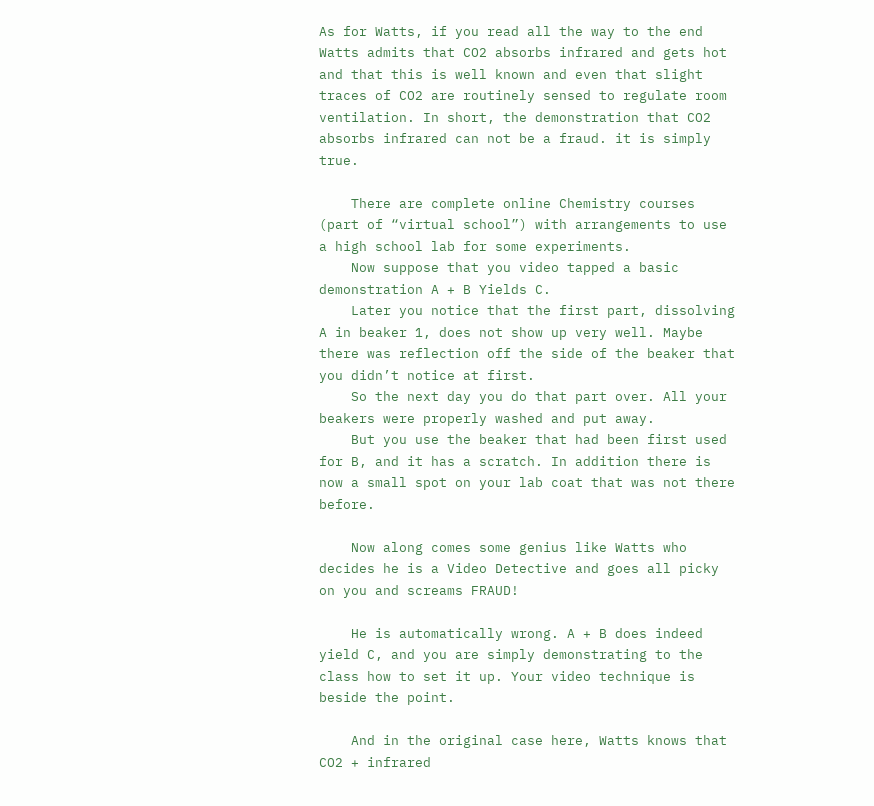As for Watts, if you read all the way to the end Watts admits that CO2 absorbs infrared and gets hot and that this is well known and even that slight traces of CO2 are routinely sensed to regulate room ventilation. In short, the demonstration that CO2 absorbs infrared can not be a fraud. it is simply true.

    There are complete online Chemistry courses (part of “virtual school”) with arrangements to use a high school lab for some experiments.
    Now suppose that you video tapped a basic demonstration A + B Yields C.
    Later you notice that the first part, dissolving A in beaker 1, does not show up very well. Maybe there was reflection off the side of the beaker that you didn’t notice at first.
    So the next day you do that part over. All your beakers were properly washed and put away.
    But you use the beaker that had been first used for B, and it has a scratch. In addition there is now a small spot on your lab coat that was not there before.

    Now along comes some genius like Watts who decides he is a Video Detective and goes all picky on you and screams FRAUD!

    He is automatically wrong. A + B does indeed yield C, and you are simply demonstrating to the class how to set it up. Your video technique is beside the point.

    And in the original case here, Watts knows that CO2 + infrared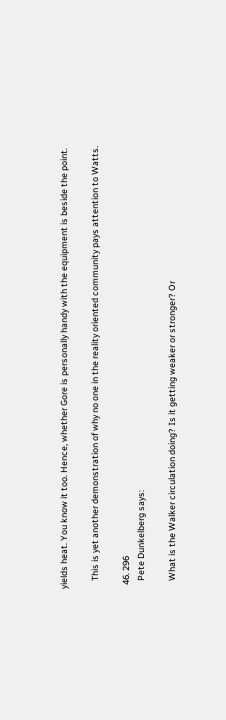yields heat. You know it too. Hence, whether Gore is personally handy with the equipment is beside the point.

    This is yet another demonstration of why no one in the reality oriented community pays attention to Watts.

  46. 296
    Pete Dunkelberg says:

    What is the Walker circulation doing? Is it getting weaker or stronger? Or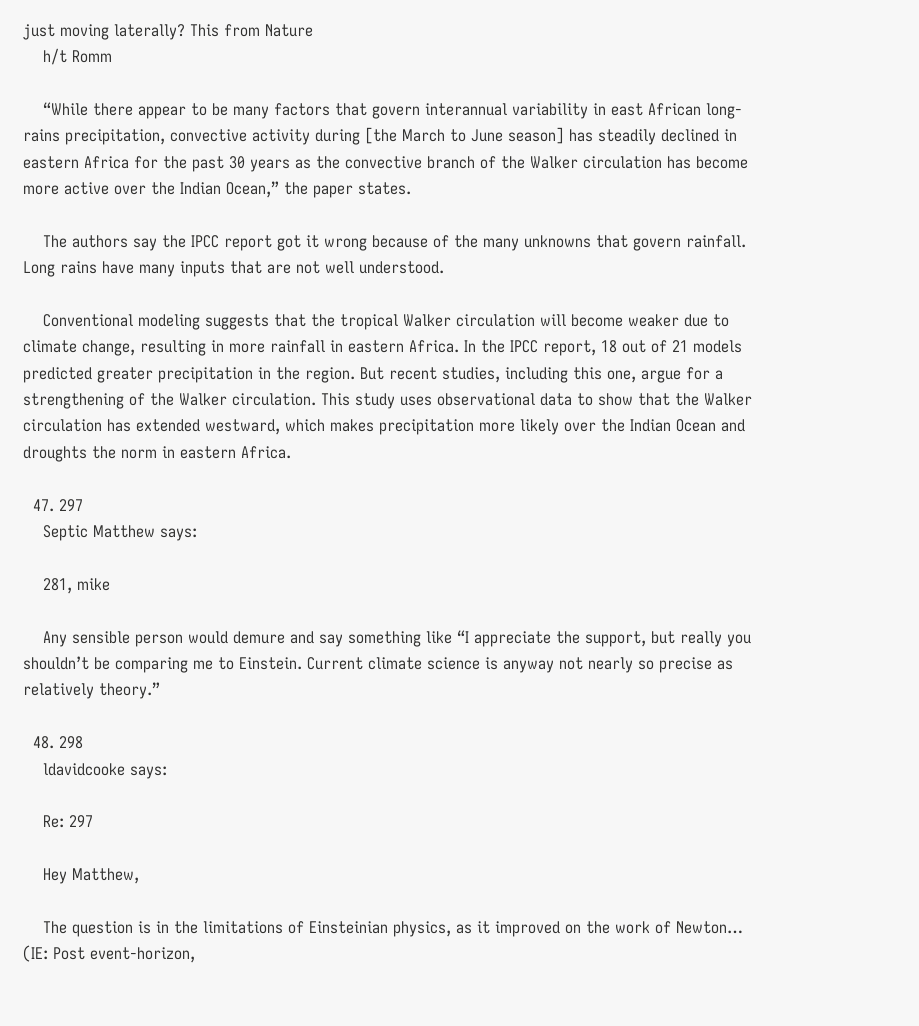just moving laterally? This from Nature
    h/t Romm

    “While there appear to be many factors that govern interannual variability in east African long-rains precipitation, convective activity during [the March to June season] has steadily declined in eastern Africa for the past 30 years as the convective branch of the Walker circulation has become more active over the Indian Ocean,” the paper states.

    The authors say the IPCC report got it wrong because of the many unknowns that govern rainfall. Long rains have many inputs that are not well understood.

    Conventional modeling suggests that the tropical Walker circulation will become weaker due to climate change, resulting in more rainfall in eastern Africa. In the IPCC report, 18 out of 21 models predicted greater precipitation in the region. But recent studies, including this one, argue for a strengthening of the Walker circulation. This study uses observational data to show that the Walker circulation has extended westward, which makes precipitation more likely over the Indian Ocean and droughts the norm in eastern Africa.

  47. 297
    Septic Matthew says:

    281, mike

    Any sensible person would demure and say something like “I appreciate the support, but really you shouldn’t be comparing me to Einstein. Current climate science is anyway not nearly so precise as relatively theory.”

  48. 298
    ldavidcooke says:

    Re: 297

    Hey Matthew,

    The question is in the limitations of Einsteinian physics, as it improved on the work of Newton… (IE: Post event-horizon,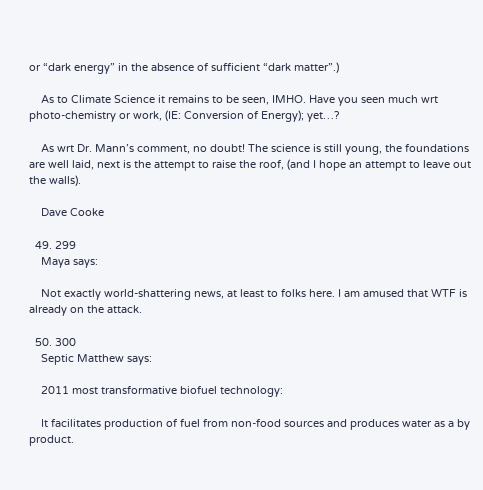or “dark energy” in the absence of sufficient “dark matter”.)

    As to Climate Science it remains to be seen, IMHO. Have you seen much wrt photo-chemistry or work, (IE: Conversion of Energy); yet…?

    As wrt Dr. Mann’s comment, no doubt! The science is still young, the foundations are well laid, next is the attempt to raise the roof, (and I hope an attempt to leave out the walls).

    Dave Cooke

  49. 299
    Maya says:

    Not exactly world-shattering news, at least to folks here. I am amused that WTF is already on the attack.

  50. 300
    Septic Matthew says:

    2011 most transformative biofuel technology:

    It facilitates production of fuel from non-food sources and produces water as a by product.